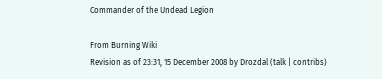Commander of the Undead Legion

From Burning Wiki
Revision as of 23:31, 15 December 2008 by Drozdal (talk | contribs)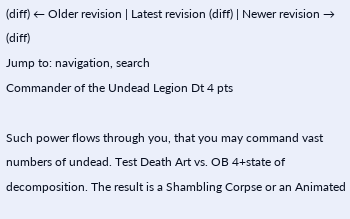(diff) ← Older revision | Latest revision (diff) | Newer revision → (diff)
Jump to: navigation, search
Commander of the Undead Legion Dt 4 pts

Such power flows through you, that you may command vast numbers of undead. Test Death Art vs. OB 4+state of decomposition. The result is a Shambling Corpse or an Animated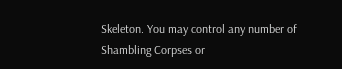Skeleton. You may control any number of Shambling Corpses or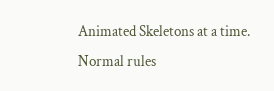Animated Skeletons at a time. Normal rules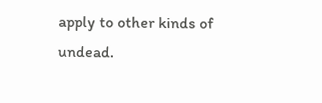apply to other kinds of undead.